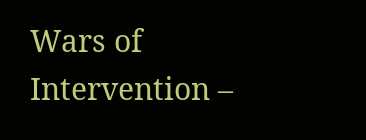Wars of Intervention –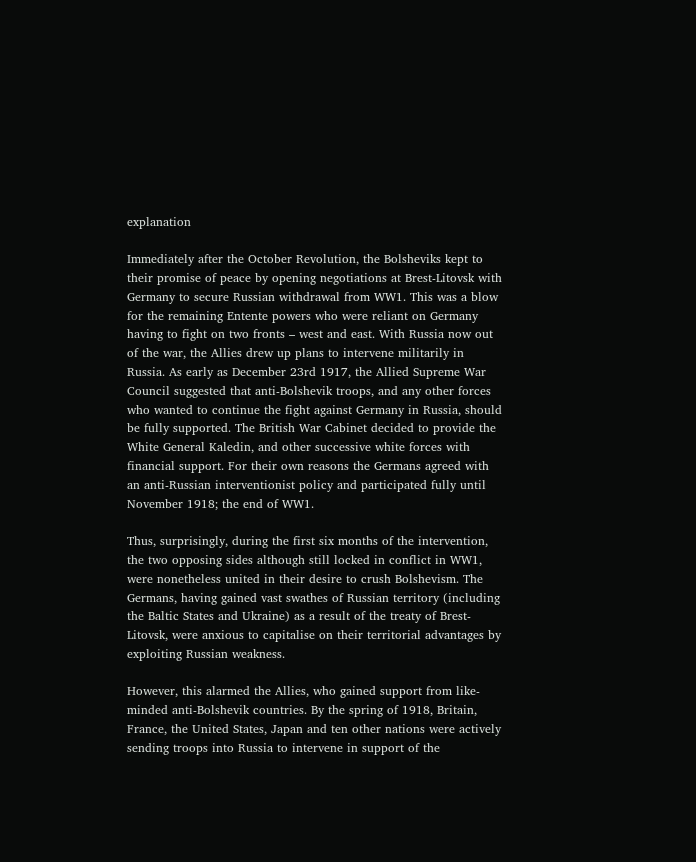explanation

Immediately after the October Revolution, the Bolsheviks kept to their promise of peace by opening negotiations at Brest-Litovsk with Germany to secure Russian withdrawal from WW1. This was a blow for the remaining Entente powers who were reliant on Germany having to fight on two fronts – west and east. With Russia now out of the war, the Allies drew up plans to intervene militarily in Russia. As early as December 23rd 1917, the Allied Supreme War Council suggested that anti-Bolshevik troops, and any other forces who wanted to continue the fight against Germany in Russia, should be fully supported. The British War Cabinet decided to provide the White General Kaledin, and other successive white forces with financial support. For their own reasons the Germans agreed with an anti-Russian interventionist policy and participated fully until November 1918; the end of WW1.

Thus, surprisingly, during the first six months of the intervention, the two opposing sides although still locked in conflict in WW1, were nonetheless united in their desire to crush Bolshevism. The Germans, having gained vast swathes of Russian territory (including the Baltic States and Ukraine) as a result of the treaty of Brest-Litovsk, were anxious to capitalise on their territorial advantages by exploiting Russian weakness.

However, this alarmed the Allies, who gained support from like-minded anti-Bolshevik countries. By the spring of 1918, Britain, France, the United States, Japan and ten other nations were actively sending troops into Russia to intervene in support of the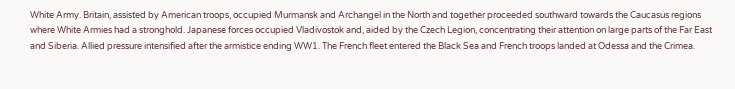White Army. Britain, assisted by American troops, occupied Murmansk and Archangel in the North and together proceeded southward towards the Caucasus regions where White Armies had a stronghold. Japanese forces occupied Vladivostok and, aided by the Czech Legion, concentrating their attention on large parts of the Far East and Siberia. Allied pressure intensified after the armistice ending WW1. The French fleet entered the Black Sea and French troops landed at Odessa and the Crimea.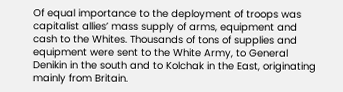Of equal importance to the deployment of troops was capitalist allies’ mass supply of arms, equipment and cash to the Whites. Thousands of tons of supplies and equipment were sent to the White Army, to General Denikin in the south and to Kolchak in the East, originating mainly from Britain.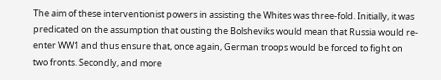The aim of these interventionist powers in assisting the Whites was three-fold. Initially, it was predicated on the assumption that ousting the Bolsheviks would mean that Russia would re-enter WW1 and thus ensure that, once again, German troops would be forced to fight on two fronts. Secondly, and more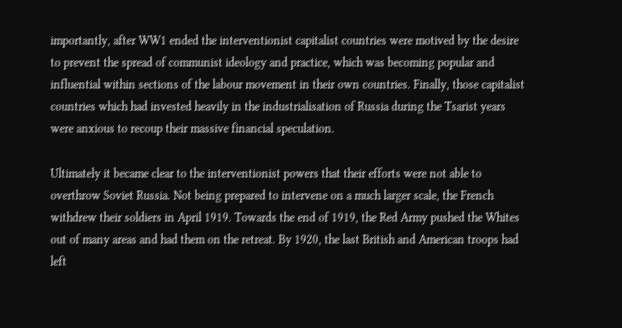importantly, after WW1 ended the interventionist capitalist countries were motived by the desire to prevent the spread of communist ideology and practice, which was becoming popular and influential within sections of the labour movement in their own countries. Finally, those capitalist countries which had invested heavily in the industrialisation of Russia during the Tsarist years were anxious to recoup their massive financial speculation.

Ultimately it became clear to the interventionist powers that their efforts were not able to overthrow Soviet Russia. Not being prepared to intervene on a much larger scale, the French withdrew their soldiers in April 1919. Towards the end of 1919, the Red Army pushed the Whites out of many areas and had them on the retreat. By 1920, the last British and American troops had left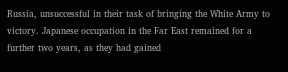Russia, unsuccessful in their task of bringing the White Army to victory. Japanese occupation in the Far East remained for a further two years, as they had gained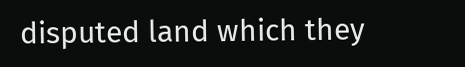disputed land which they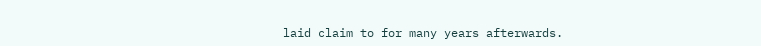laid claim to for many years afterwards.